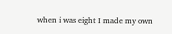when i was eight I made my own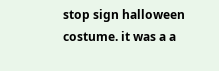stop sign halloween costume. it was a a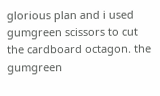glorious plan and i used gumgreen scissors to cut the cardboard octagon. the gumgreen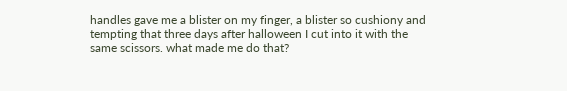handles gave me a blister on my finger, a blister so cushiony and tempting that three days after halloween I cut into it with the same scissors. what made me do that?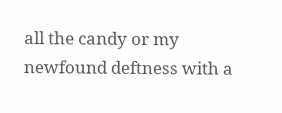all the candy or my newfound deftness with a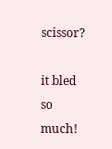scissor?

it bled so much!